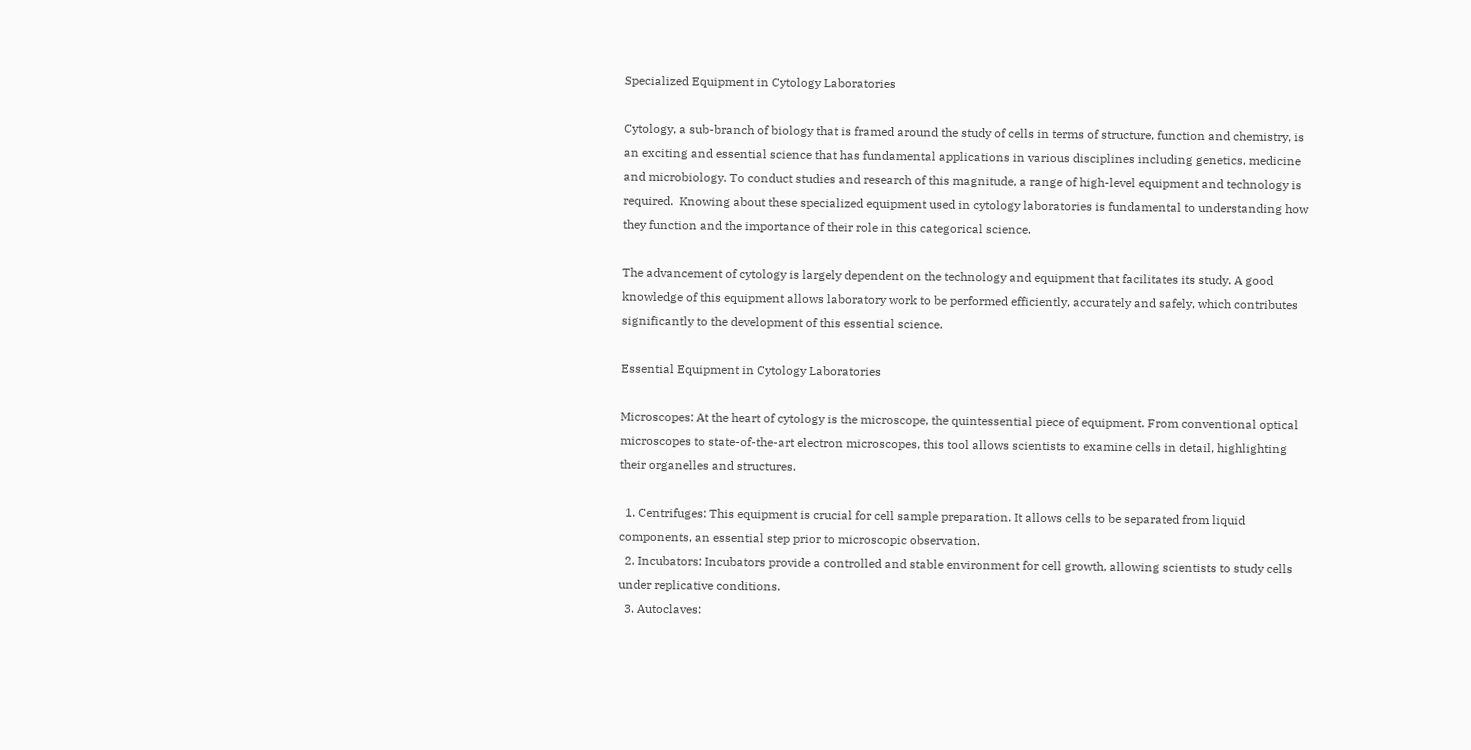Specialized Equipment in Cytology Laboratories

Cytology, a sub-branch of biology that is framed around the study of cells in terms of structure, function and chemistry, is an exciting and essential science that has fundamental applications in various disciplines including genetics, medicine and microbiology. To conduct studies and research of this magnitude, a range of high-level equipment and technology is required.  Knowing about these specialized equipment used in cytology laboratories is fundamental to understanding how they function and the importance of their role in this categorical science.

The advancement of cytology is largely dependent on the technology and equipment that facilitates its study. A good knowledge of this equipment allows laboratory work to be performed efficiently, accurately and safely, which contributes significantly to the development of this essential science.

Essential Equipment in Cytology Laboratories

Microscopes: At the heart of cytology is the microscope, the quintessential piece of equipment. From conventional optical microscopes to state-of-the-art electron microscopes, this tool allows scientists to examine cells in detail, highlighting their organelles and structures.

  1. Centrifuges: This equipment is crucial for cell sample preparation. It allows cells to be separated from liquid components, an essential step prior to microscopic observation.
  2. Incubators: Incubators provide a controlled and stable environment for cell growth, allowing scientists to study cells under replicative conditions.
  3. Autoclaves: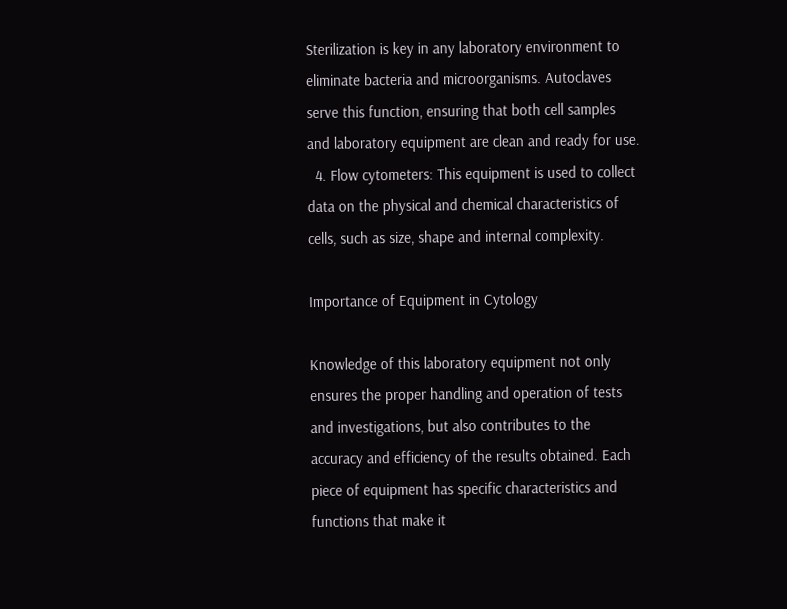Sterilization is key in any laboratory environment to eliminate bacteria and microorganisms. Autoclaves serve this function, ensuring that both cell samples and laboratory equipment are clean and ready for use.
  4. Flow cytometers: This equipment is used to collect data on the physical and chemical characteristics of cells, such as size, shape and internal complexity.

Importance of Equipment in Cytology

Knowledge of this laboratory equipment not only ensures the proper handling and operation of tests and investigations, but also contributes to the accuracy and efficiency of the results obtained. Each piece of equipment has specific characteristics and functions that make it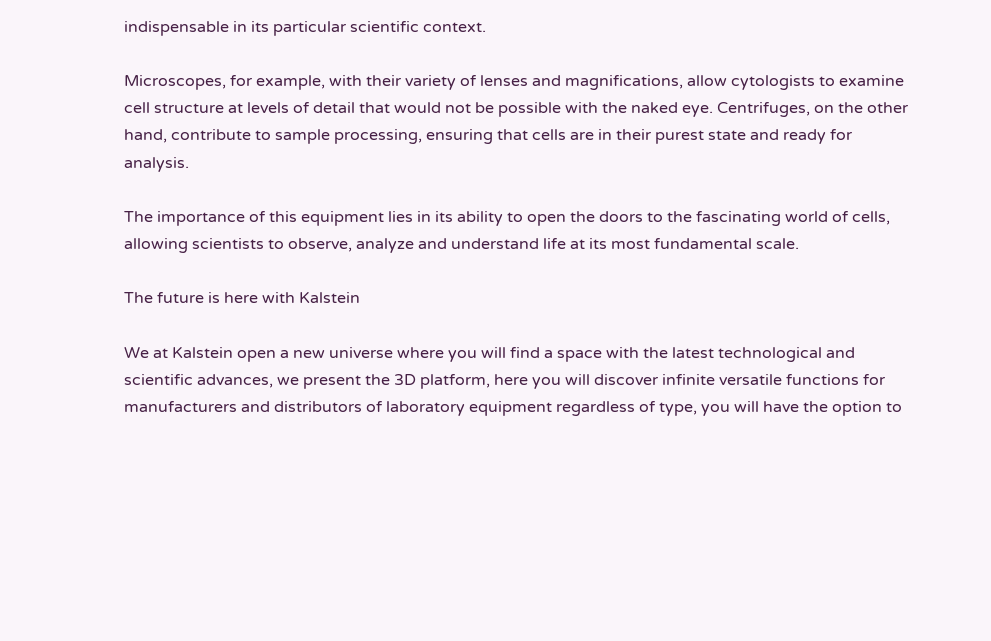indispensable in its particular scientific context.

Microscopes, for example, with their variety of lenses and magnifications, allow cytologists to examine cell structure at levels of detail that would not be possible with the naked eye. Centrifuges, on the other hand, contribute to sample processing, ensuring that cells are in their purest state and ready for analysis.

The importance of this equipment lies in its ability to open the doors to the fascinating world of cells, allowing scientists to observe, analyze and understand life at its most fundamental scale.

The future is here with Kalstein

We at Kalstein open a new universe where you will find a space with the latest technological and scientific advances, we present the 3D platform, here you will discover infinite versatile functions for manufacturers and distributors of laboratory equipment regardless of type, you will have the option to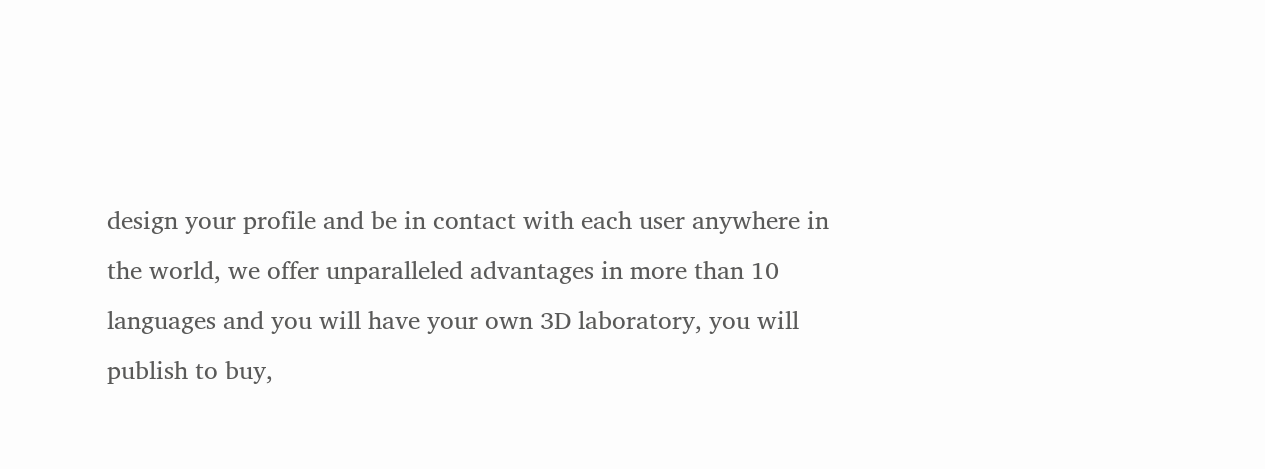design your profile and be in contact with each user anywhere in the world, we offer unparalleled advantages in more than 10 languages and you will have your own 3D laboratory, you will publish to buy,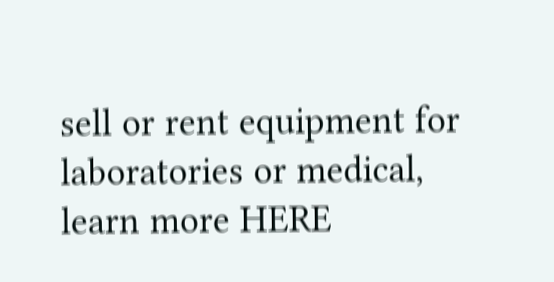sell or rent equipment for laboratories or medical, learn more HERE